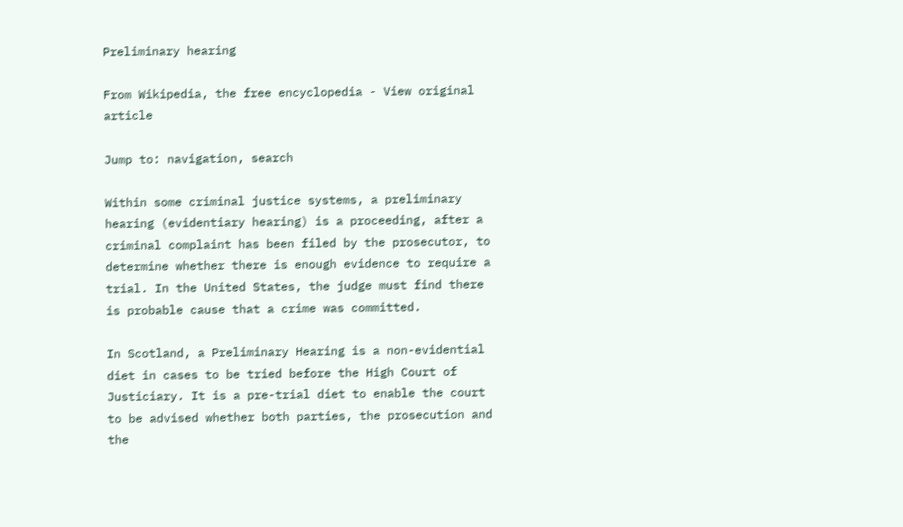Preliminary hearing

From Wikipedia, the free encyclopedia - View original article

Jump to: navigation, search

Within some criminal justice systems, a preliminary hearing (evidentiary hearing) is a proceeding, after a criminal complaint has been filed by the prosecutor, to determine whether there is enough evidence to require a trial. In the United States, the judge must find there is probable cause that a crime was committed.

In Scotland, a Preliminary Hearing is a non-evidential diet in cases to be tried before the High Court of Justiciary. It is a pre-trial diet to enable the court to be advised whether both parties, the prosecution and the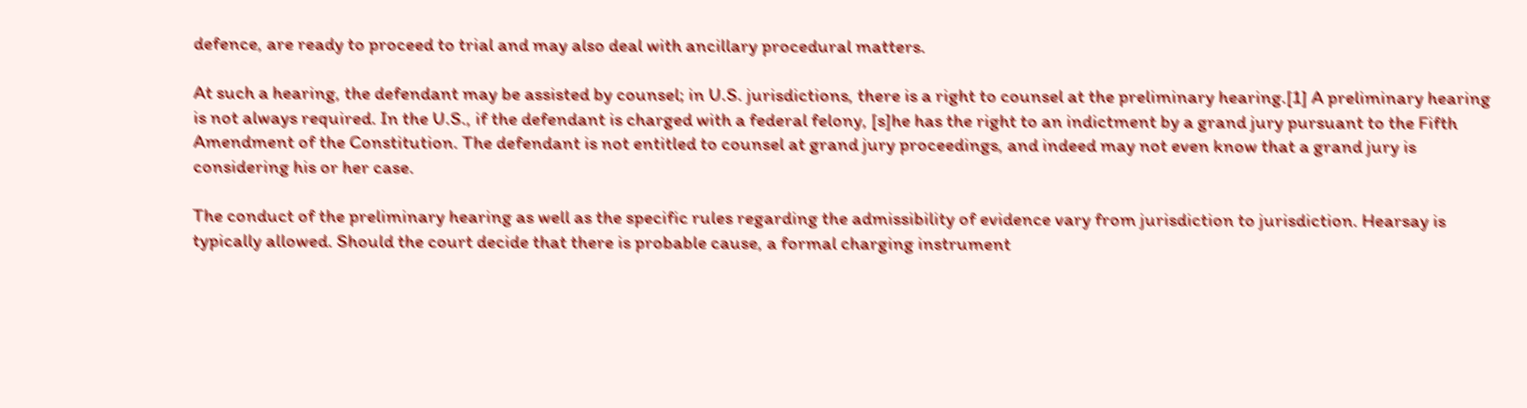defence, are ready to proceed to trial and may also deal with ancillary procedural matters.

At such a hearing, the defendant may be assisted by counsel; in U.S. jurisdictions, there is a right to counsel at the preliminary hearing.[1] A preliminary hearing is not always required. In the U.S., if the defendant is charged with a federal felony, [s]he has the right to an indictment by a grand jury pursuant to the Fifth Amendment of the Constitution. The defendant is not entitled to counsel at grand jury proceedings, and indeed may not even know that a grand jury is considering his or her case.

The conduct of the preliminary hearing as well as the specific rules regarding the admissibility of evidence vary from jurisdiction to jurisdiction. Hearsay is typically allowed. Should the court decide that there is probable cause, a formal charging instrument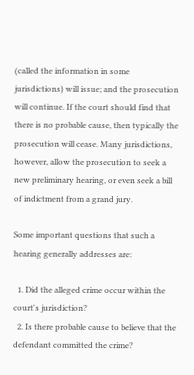(called the information in some jurisdictions) will issue; and the prosecution will continue. If the court should find that there is no probable cause, then typically the prosecution will cease. Many jurisdictions, however, allow the prosecution to seek a new preliminary hearing, or even seek a bill of indictment from a grand jury.

Some important questions that such a hearing generally addresses are:

  1. Did the alleged crime occur within the court's jurisdiction?
  2. Is there probable cause to believe that the defendant committed the crime?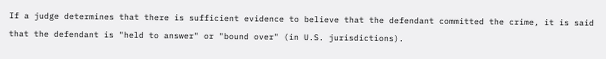If a judge determines that there is sufficient evidence to believe that the defendant committed the crime, it is said that the defendant is "held to answer" or "bound over" (in U.S. jurisdictions).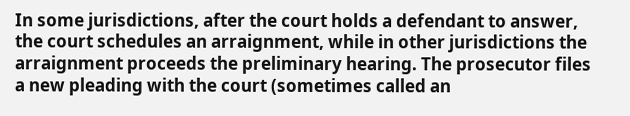In some jurisdictions, after the court holds a defendant to answer, the court schedules an arraignment, while in other jurisdictions the arraignment proceeds the preliminary hearing. The prosecutor files a new pleading with the court (sometimes called an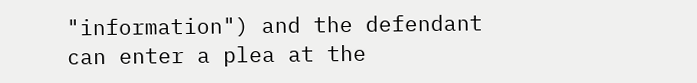"information") and the defendant can enter a plea at the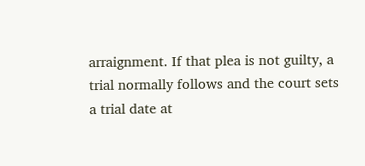arraignment. If that plea is not guilty, a trial normally follows and the court sets a trial date at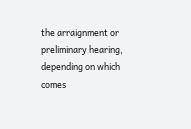the arraignment or preliminary hearing, depending on which comes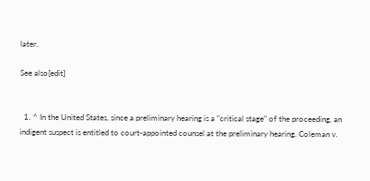later.

See also[edit]


  1. ^ In the United States, since a preliminary hearing is a "critical stage" of the proceeding, an indigent suspect is entitled to court-appointed counsel at the preliminary hearing. Coleman v.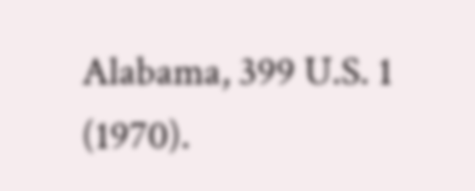Alabama, 399 U.S. 1 (1970).